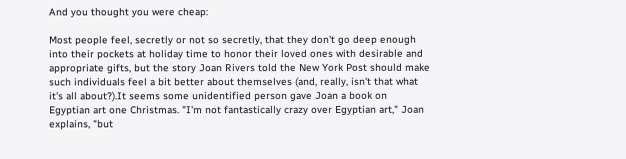And you thought you were cheap:

Most people feel, secretly or not so secretly, that they don't go deep enough into their pockets at holiday time to honor their loved ones with desirable and appropriate gifts, but the story Joan Rivers told the New York Post should make such individuals feel a bit better about themselves (and, really, isn't that what it's all about?).It seems some unidentified person gave Joan a book on Egyptian art one Christmas. "I'm not fantastically crazy over Egyptian art," Joan explains, "but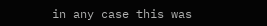in any case this was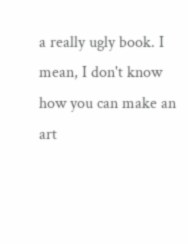a really ugly book. I mean, I don't know how you can make an art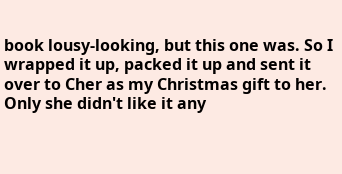book lousy-looking, but this one was. So I wrapped it up, packed it up and sent it over to Cher as my Christmas gift to her. Only she didn't like it any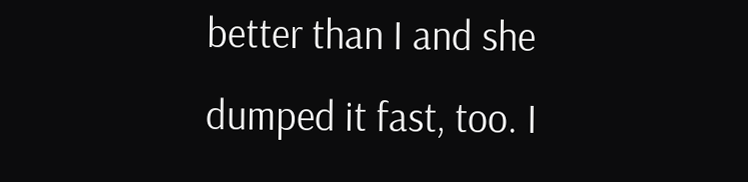better than I and she dumped it fast, too. I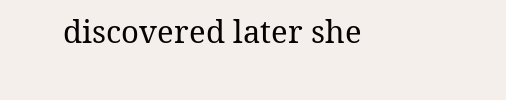discovered later she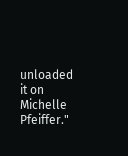unloaded it on Michelle Pfeiffer."